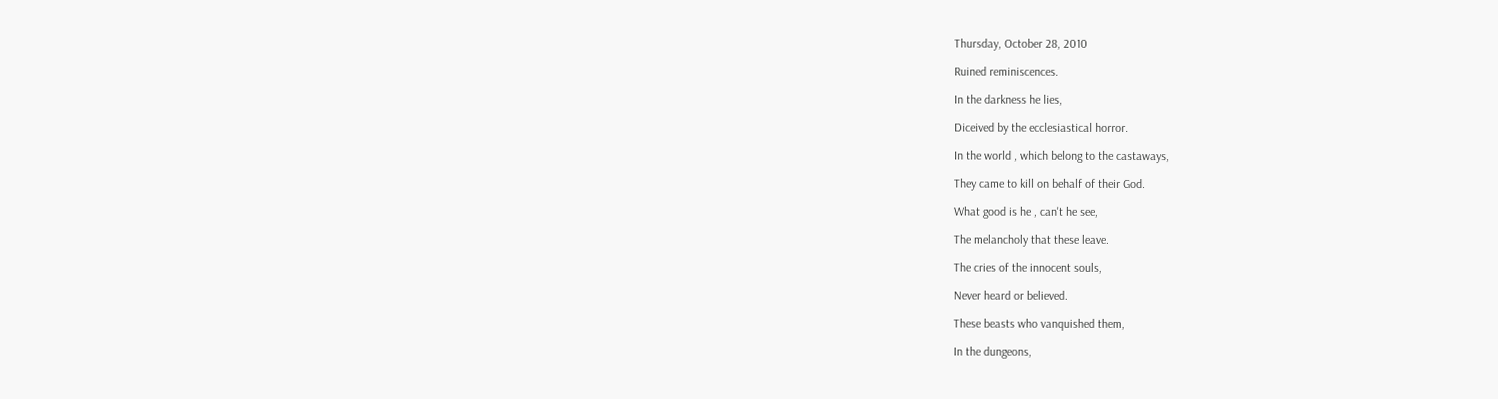Thursday, October 28, 2010

Ruined reminiscences.

In the darkness he lies,

Diceived by the ecclesiastical horror.

In the world , which belong to the castaways,

They came to kill on behalf of their God.

What good is he , can't he see,

The melancholy that these leave.

The cries of the innocent souls,

Never heard or believed.

These beasts who vanquished them,

In the dungeons,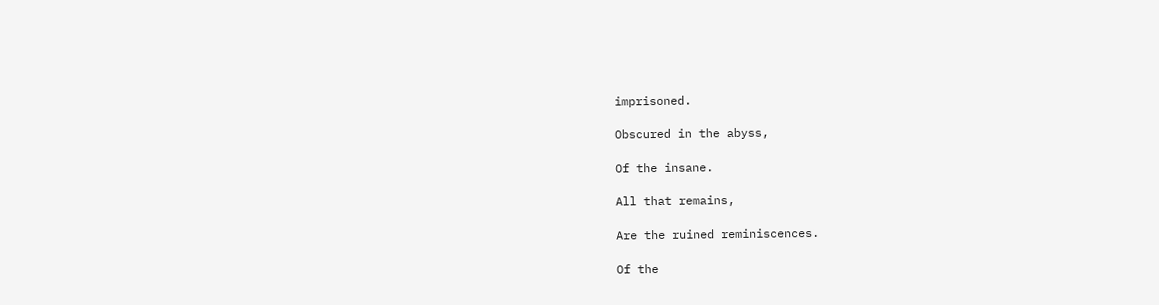imprisoned.

Obscured in the abyss,

Of the insane.

All that remains,

Are the ruined reminiscences.

Of the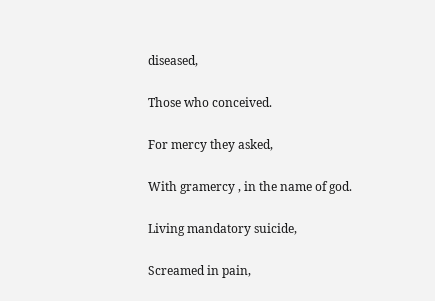diseased,

Those who conceived.

For mercy they asked,

With gramercy , in the name of god.

Living mandatory suicide,

Screamed in pain,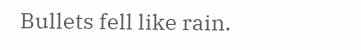Bullets fell like rain.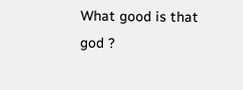What good is that god ?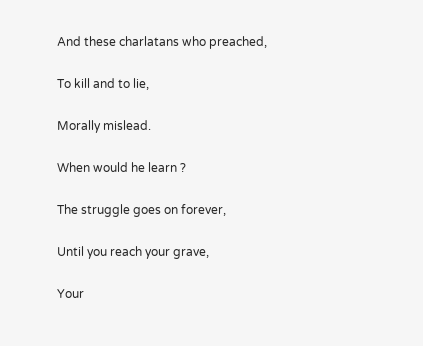And these charlatans who preached,

To kill and to lie,

Morally mislead.

When would he learn ?

The struggle goes on forever,

Until you reach your grave,

Your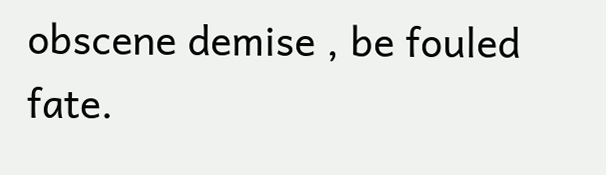obscene demise , be fouled fate.